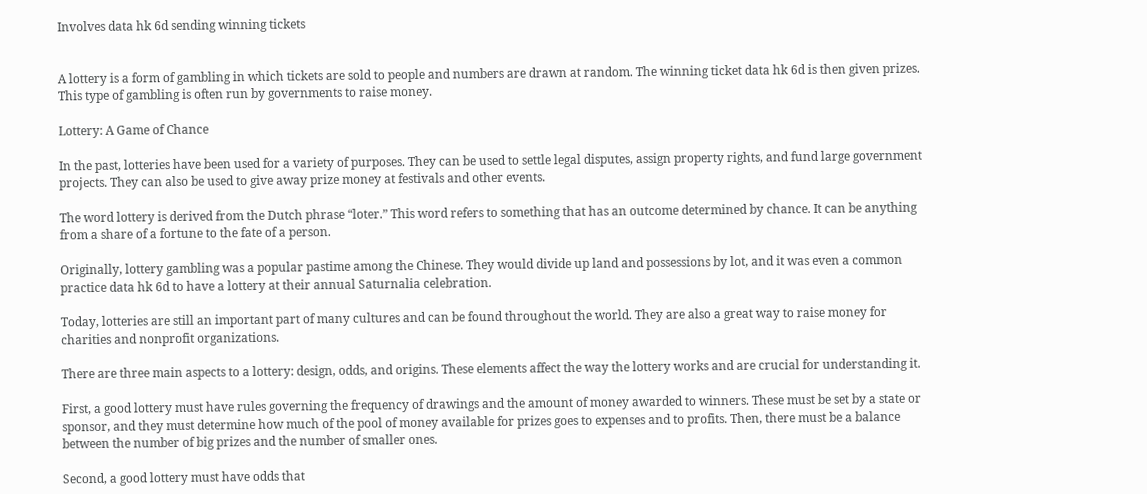Involves data hk 6d sending winning tickets


A lottery is a form of gambling in which tickets are sold to people and numbers are drawn at random. The winning ticket data hk 6d is then given prizes. This type of gambling is often run by governments to raise money.

Lottery: A Game of Chance

In the past, lotteries have been used for a variety of purposes. They can be used to settle legal disputes, assign property rights, and fund large government projects. They can also be used to give away prize money at festivals and other events.

The word lottery is derived from the Dutch phrase “loter.” This word refers to something that has an outcome determined by chance. It can be anything from a share of a fortune to the fate of a person.

Originally, lottery gambling was a popular pastime among the Chinese. They would divide up land and possessions by lot, and it was even a common practice data hk 6d to have a lottery at their annual Saturnalia celebration.

Today, lotteries are still an important part of many cultures and can be found throughout the world. They are also a great way to raise money for charities and nonprofit organizations.

There are three main aspects to a lottery: design, odds, and origins. These elements affect the way the lottery works and are crucial for understanding it.

First, a good lottery must have rules governing the frequency of drawings and the amount of money awarded to winners. These must be set by a state or sponsor, and they must determine how much of the pool of money available for prizes goes to expenses and to profits. Then, there must be a balance between the number of big prizes and the number of smaller ones.

Second, a good lottery must have odds that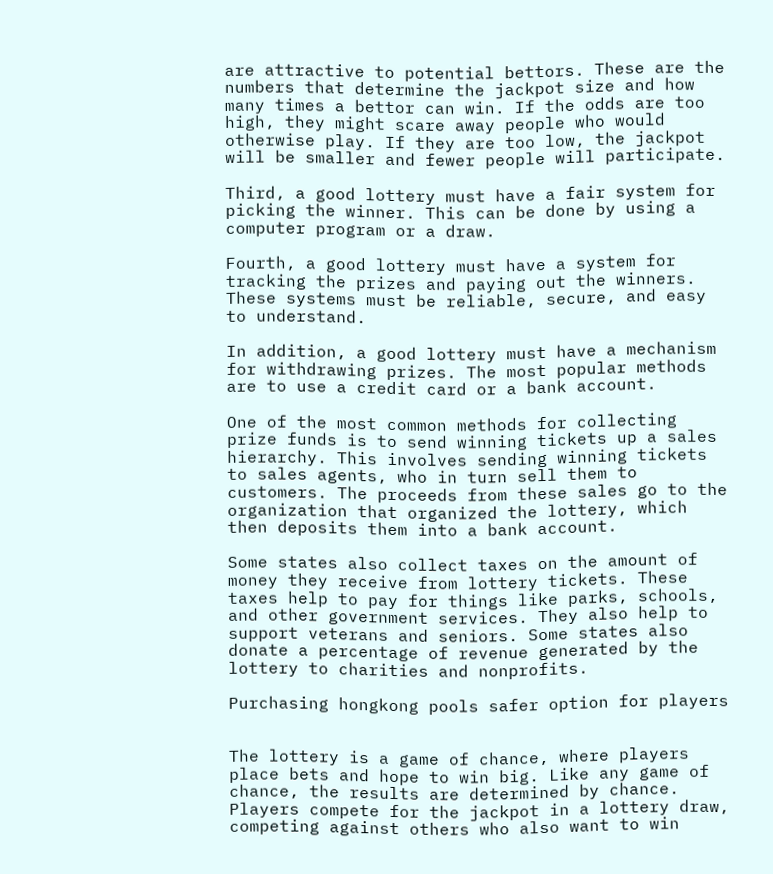are attractive to potential bettors. These are the numbers that determine the jackpot size and how many times a bettor can win. If the odds are too high, they might scare away people who would otherwise play. If they are too low, the jackpot will be smaller and fewer people will participate.

Third, a good lottery must have a fair system for picking the winner. This can be done by using a computer program or a draw.

Fourth, a good lottery must have a system for tracking the prizes and paying out the winners. These systems must be reliable, secure, and easy to understand.

In addition, a good lottery must have a mechanism for withdrawing prizes. The most popular methods are to use a credit card or a bank account.

One of the most common methods for collecting prize funds is to send winning tickets up a sales hierarchy. This involves sending winning tickets to sales agents, who in turn sell them to customers. The proceeds from these sales go to the organization that organized the lottery, which then deposits them into a bank account.

Some states also collect taxes on the amount of money they receive from lottery tickets. These taxes help to pay for things like parks, schools, and other government services. They also help to support veterans and seniors. Some states also donate a percentage of revenue generated by the lottery to charities and nonprofits.

Purchasing hongkong pools safer option for players


The lottery is a game of chance, where players place bets and hope to win big. Like any game of chance, the results are determined by chance. Players compete for the jackpot in a lottery draw, competing against others who also want to win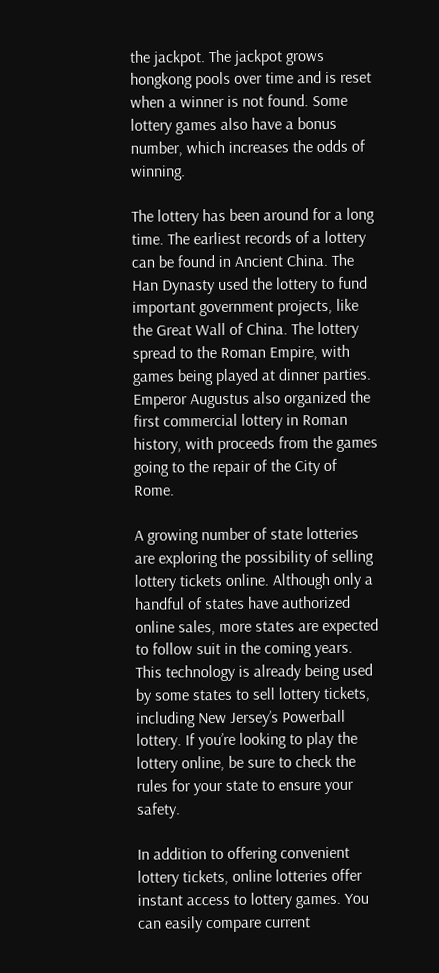the jackpot. The jackpot grows hongkong pools over time and is reset when a winner is not found. Some lottery games also have a bonus number, which increases the odds of winning.

The lottery has been around for a long time. The earliest records of a lottery can be found in Ancient China. The Han Dynasty used the lottery to fund important government projects, like the Great Wall of China. The lottery spread to the Roman Empire, with games being played at dinner parties. Emperor Augustus also organized the first commercial lottery in Roman history, with proceeds from the games going to the repair of the City of Rome.

A growing number of state lotteries are exploring the possibility of selling lottery tickets online. Although only a handful of states have authorized online sales, more states are expected to follow suit in the coming years. This technology is already being used by some states to sell lottery tickets, including New Jersey’s Powerball lottery. If you’re looking to play the lottery online, be sure to check the rules for your state to ensure your safety.

In addition to offering convenient lottery tickets, online lotteries offer instant access to lottery games. You can easily compare current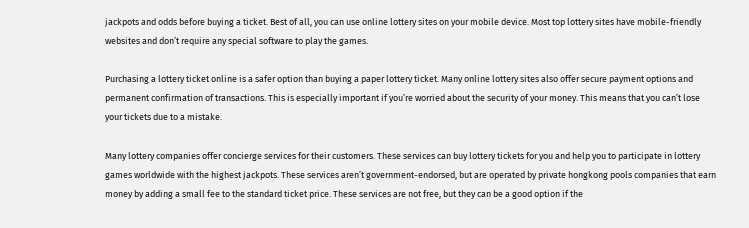jackpots and odds before buying a ticket. Best of all, you can use online lottery sites on your mobile device. Most top lottery sites have mobile-friendly websites and don’t require any special software to play the games.

Purchasing a lottery ticket online is a safer option than buying a paper lottery ticket. Many online lottery sites also offer secure payment options and permanent confirmation of transactions. This is especially important if you’re worried about the security of your money. This means that you can’t lose your tickets due to a mistake.

Many lottery companies offer concierge services for their customers. These services can buy lottery tickets for you and help you to participate in lottery games worldwide with the highest jackpots. These services aren’t government-endorsed, but are operated by private hongkong pools companies that earn money by adding a small fee to the standard ticket price. These services are not free, but they can be a good option if the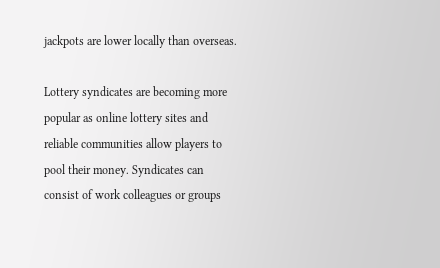jackpots are lower locally than overseas.

Lottery syndicates are becoming more popular as online lottery sites and reliable communities allow players to pool their money. Syndicates can consist of work colleagues or groups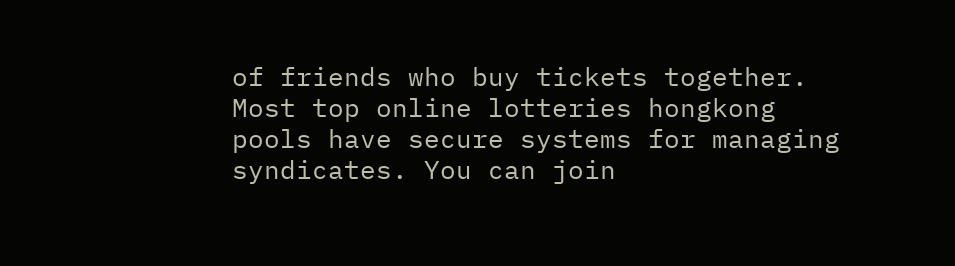of friends who buy tickets together. Most top online lotteries hongkong pools have secure systems for managing syndicates. You can join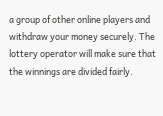a group of other online players and withdraw your money securely. The lottery operator will make sure that the winnings are divided fairly.